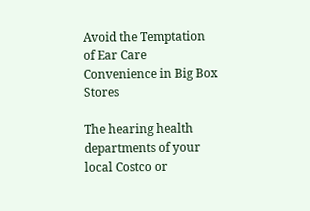Avoid the Temptation of Ear Care Convenience in Big Box Stores

The hearing health departments of your local Costco or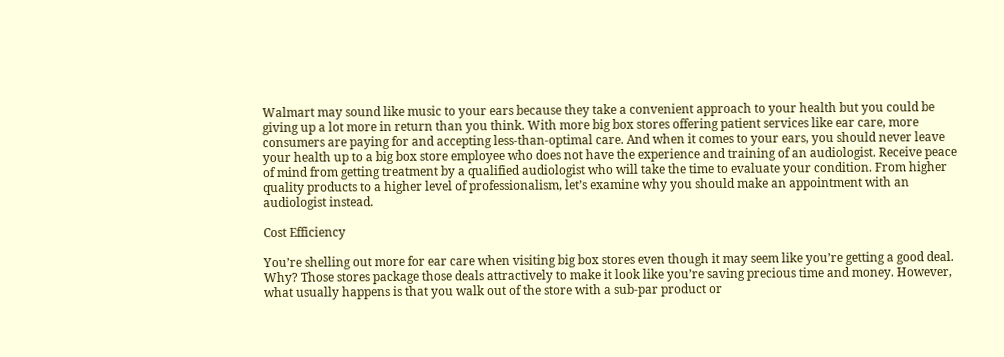Walmart may sound like music to your ears because they take a convenient approach to your health but you could be giving up a lot more in return than you think. With more big box stores offering patient services like ear care, more consumers are paying for and accepting less-than-optimal care. And when it comes to your ears, you should never leave your health up to a big box store employee who does not have the experience and training of an audiologist. Receive peace of mind from getting treatment by a qualified audiologist who will take the time to evaluate your condition. From higher quality products to a higher level of professionalism, let’s examine why you should make an appointment with an audiologist instead.

Cost Efficiency

You’re shelling out more for ear care when visiting big box stores even though it may seem like you’re getting a good deal. Why? Those stores package those deals attractively to make it look like you’re saving precious time and money. However, what usually happens is that you walk out of the store with a sub-par product or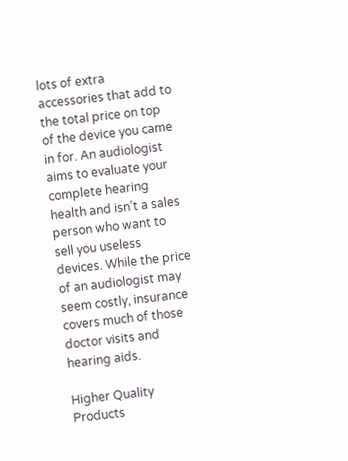lots of extra accessories that add to the total price on top of the device you came in for. An audiologist aims to evaluate your complete hearing health and isn’t a sales person who want to sell you useless devices. While the price of an audiologist may seem costly, insurance covers much of those doctor visits and hearing aids.

Higher Quality Products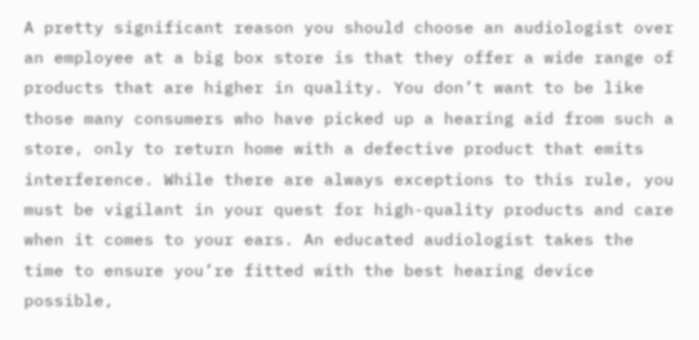A pretty significant reason you should choose an audiologist over an employee at a big box store is that they offer a wide range of products that are higher in quality. You don’t want to be like those many consumers who have picked up a hearing aid from such a store, only to return home with a defective product that emits interference. While there are always exceptions to this rule, you must be vigilant in your quest for high-quality products and care when it comes to your ears. An educated audiologist takes the time to ensure you’re fitted with the best hearing device possible,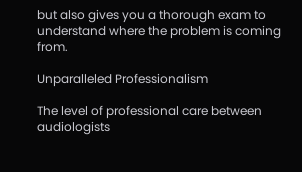but also gives you a thorough exam to understand where the problem is coming from.

Unparalleled Professionalism

The level of professional care between audiologists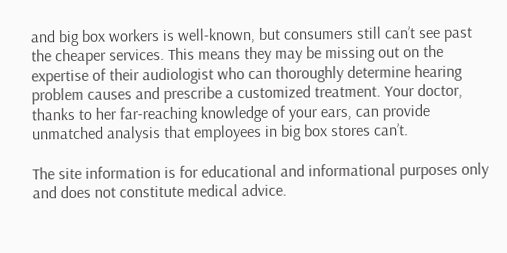and big box workers is well-known, but consumers still can’t see past the cheaper services. This means they may be missing out on the expertise of their audiologist who can thoroughly determine hearing problem causes and prescribe a customized treatment. Your doctor, thanks to her far-reaching knowledge of your ears, can provide unmatched analysis that employees in big box stores can’t.

The site information is for educational and informational purposes only and does not constitute medical advice.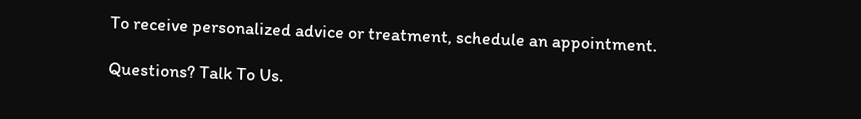To receive personalized advice or treatment, schedule an appointment.

Questions? Talk To Us.